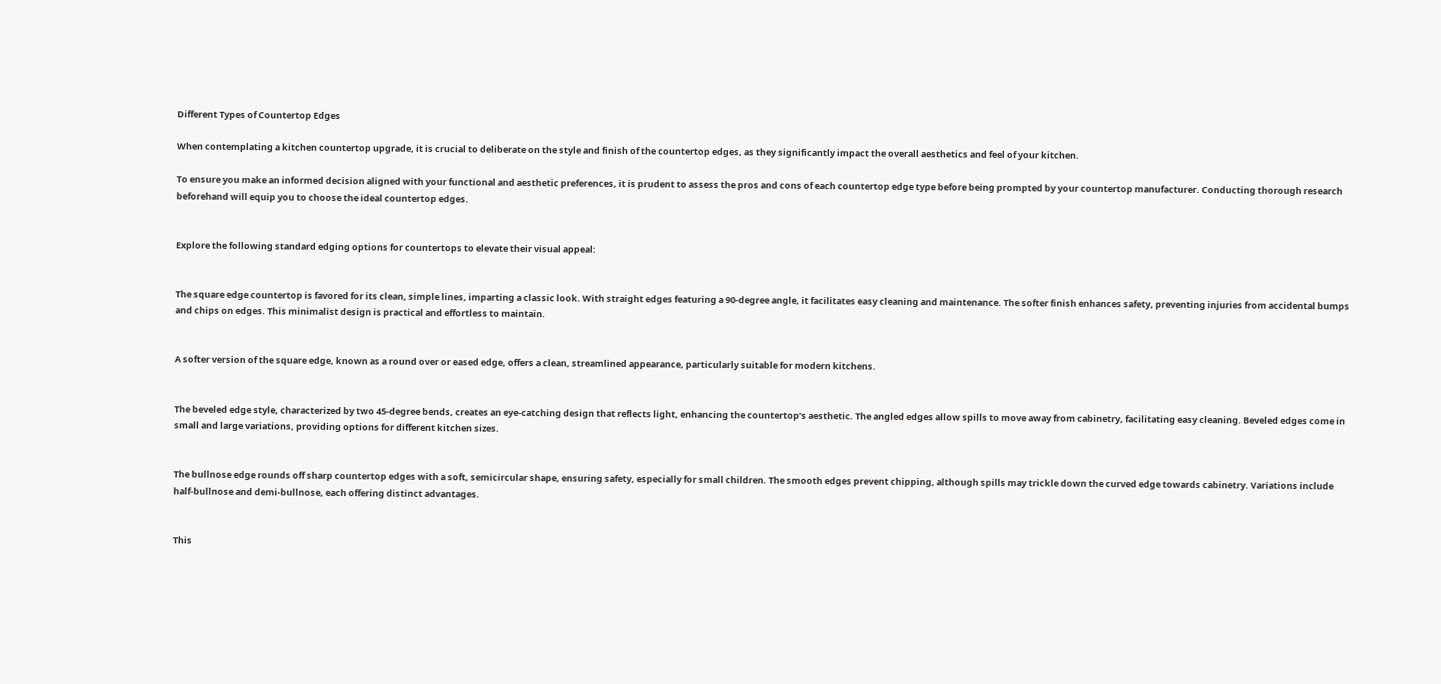Different Types of Countertop Edges

When contemplating a kitchen countertop upgrade, it is crucial to deliberate on the style and finish of the countertop edges, as they significantly impact the overall aesthetics and feel of your kitchen.

To ensure you make an informed decision aligned with your functional and aesthetic preferences, it is prudent to assess the pros and cons of each countertop edge type before being prompted by your countertop manufacturer. Conducting thorough research beforehand will equip you to choose the ideal countertop edges.


Explore the following standard edging options for countertops to elevate their visual appeal:


The square edge countertop is favored for its clean, simple lines, imparting a classic look. With straight edges featuring a 90-degree angle, it facilitates easy cleaning and maintenance. The softer finish enhances safety, preventing injuries from accidental bumps and chips on edges. This minimalist design is practical and effortless to maintain.


A softer version of the square edge, known as a round over or eased edge, offers a clean, streamlined appearance, particularly suitable for modern kitchens.


The beveled edge style, characterized by two 45-degree bends, creates an eye-catching design that reflects light, enhancing the countertop’s aesthetic. The angled edges allow spills to move away from cabinetry, facilitating easy cleaning. Beveled edges come in small and large variations, providing options for different kitchen sizes.


The bullnose edge rounds off sharp countertop edges with a soft, semicircular shape, ensuring safety, especially for small children. The smooth edges prevent chipping, although spills may trickle down the curved edge towards cabinetry. Variations include half-bullnose and demi-bullnose, each offering distinct advantages.


This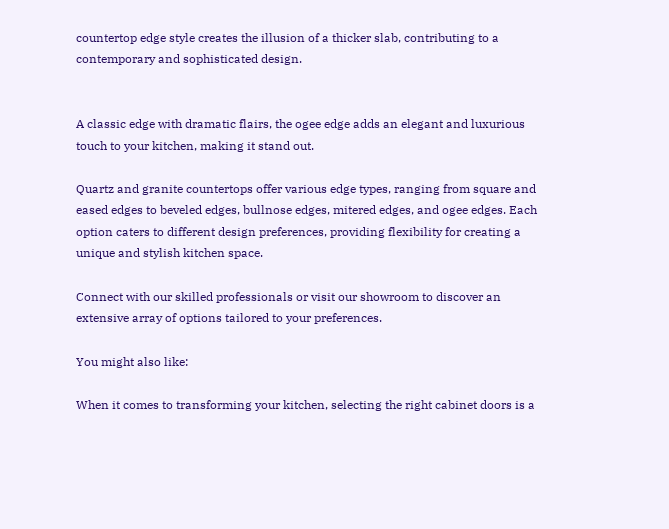countertop edge style creates the illusion of a thicker slab, contributing to a contemporary and sophisticated design.


A classic edge with dramatic flairs, the ogee edge adds an elegant and luxurious touch to your kitchen, making it stand out.

Quartz and granite countertops offer various edge types, ranging from square and eased edges to beveled edges, bullnose edges, mitered edges, and ogee edges. Each option caters to different design preferences, providing flexibility for creating a unique and stylish kitchen space.

Connect with our skilled professionals or visit our showroom to discover an extensive array of options tailored to your preferences.

You might also like:

When it comes to transforming your kitchen, selecting the right cabinet doors is a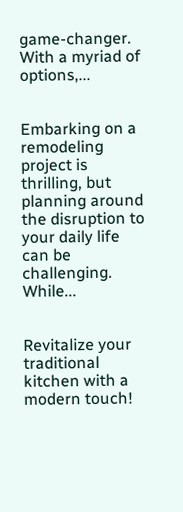game-changer. With a myriad of options,...


Embarking on a remodeling project is thrilling, but planning around the disruption to your daily life can be challenging. While...


Revitalize your traditional kitchen with a modern touch!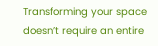Transforming your space doesn’t require an entire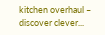kitchen overhaul – discover clever...